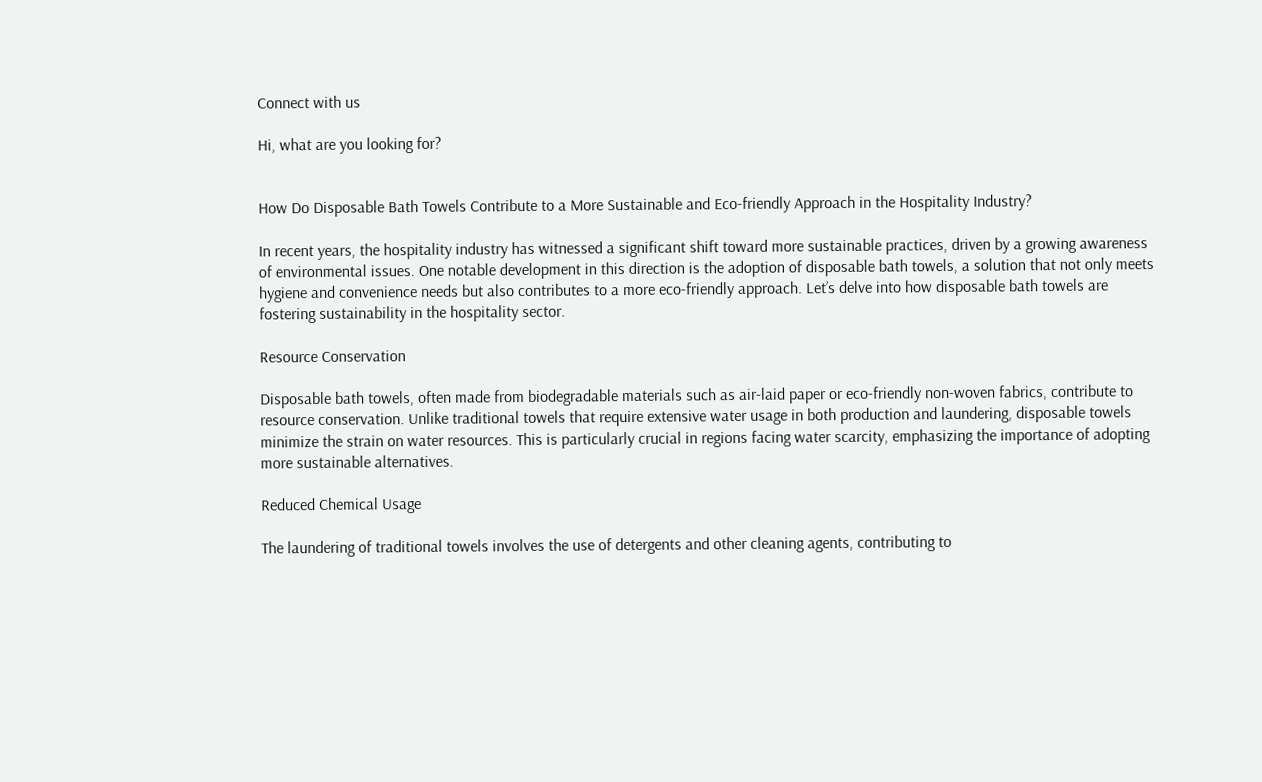Connect with us

Hi, what are you looking for?


How Do Disposable Bath Towels Contribute to a More Sustainable and Eco-friendly Approach in the Hospitality Industry?

In recent years, the hospitality industry has witnessed a significant shift toward more sustainable practices, driven by a growing awareness of environmental issues. One notable development in this direction is the adoption of disposable bath towels, a solution that not only meets hygiene and convenience needs but also contributes to a more eco-friendly approach. Let’s delve into how disposable bath towels are fostering sustainability in the hospitality sector.

Resource Conservation

Disposable bath towels, often made from biodegradable materials such as air-laid paper or eco-friendly non-woven fabrics, contribute to resource conservation. Unlike traditional towels that require extensive water usage in both production and laundering, disposable towels minimize the strain on water resources. This is particularly crucial in regions facing water scarcity, emphasizing the importance of adopting more sustainable alternatives.

Reduced Chemical Usage

The laundering of traditional towels involves the use of detergents and other cleaning agents, contributing to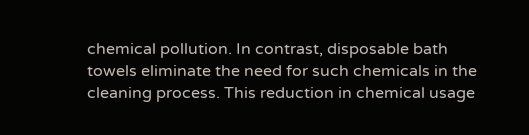chemical pollution. In contrast, disposable bath towels eliminate the need for such chemicals in the cleaning process. This reduction in chemical usage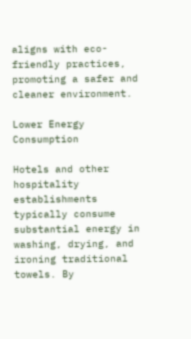aligns with eco-friendly practices, promoting a safer and cleaner environment.

Lower Energy Consumption

Hotels and other hospitality establishments typically consume substantial energy in washing, drying, and ironing traditional towels. By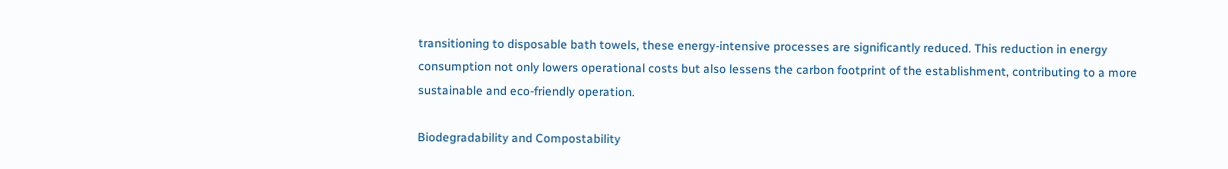transitioning to disposable bath towels, these energy-intensive processes are significantly reduced. This reduction in energy consumption not only lowers operational costs but also lessens the carbon footprint of the establishment, contributing to a more sustainable and eco-friendly operation.

Biodegradability and Compostability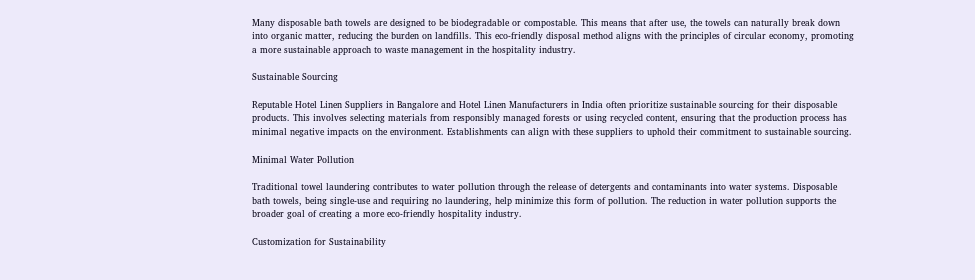Many disposable bath towels are designed to be biodegradable or compostable. This means that after use, the towels can naturally break down into organic matter, reducing the burden on landfills. This eco-friendly disposal method aligns with the principles of circular economy, promoting a more sustainable approach to waste management in the hospitality industry.

Sustainable Sourcing

Reputable Hotel Linen Suppliers in Bangalore and Hotel Linen Manufacturers in India often prioritize sustainable sourcing for their disposable products. This involves selecting materials from responsibly managed forests or using recycled content, ensuring that the production process has minimal negative impacts on the environment. Establishments can align with these suppliers to uphold their commitment to sustainable sourcing.

Minimal Water Pollution

Traditional towel laundering contributes to water pollution through the release of detergents and contaminants into water systems. Disposable bath towels, being single-use and requiring no laundering, help minimize this form of pollution. The reduction in water pollution supports the broader goal of creating a more eco-friendly hospitality industry.

Customization for Sustainability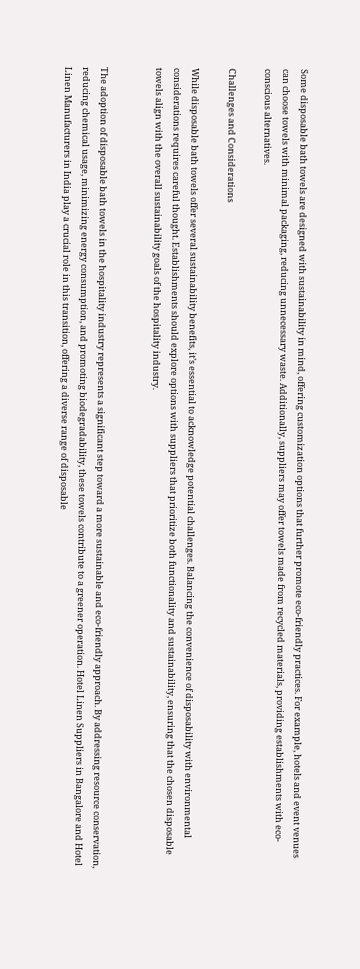Some disposable bath towels are designed with sustainability in mind, offering customization options that further promote eco-friendly practices. For example, hotels and event venues can choose towels with minimal packaging, reducing unnecessary waste. Additionally, suppliers may offer towels made from recycled materials, providing establishments with eco-conscious alternatives.

Challenges and Considerations

While disposable bath towels offer several sustainability benefits, it’s essential to acknowledge potential challenges. Balancing the convenience of disposability with environmental considerations requires careful thought. Establishments should explore options with suppliers that prioritize both functionality and sustainability, ensuring that the chosen disposable towels align with the overall sustainability goals of the hospitality industry.


The adoption of disposable bath towels in the hospitality industry represents a significant step toward a more sustainable and eco-friendly approach. By addressing resource conservation, reducing chemical usage, minimizing energy consumption, and promoting biodegradability, these towels contribute to a greener operation. Hotel Linen Suppliers in Bangalore and Hotel Linen Manufacturers in India play a crucial role in this transition, offering a diverse range of disposable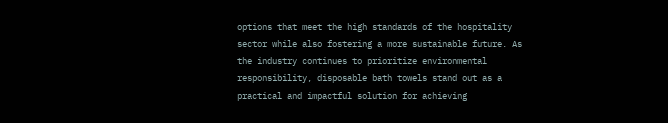options that meet the high standards of the hospitality sector while also fostering a more sustainable future. As the industry continues to prioritize environmental responsibility, disposable bath towels stand out as a practical and impactful solution for achieving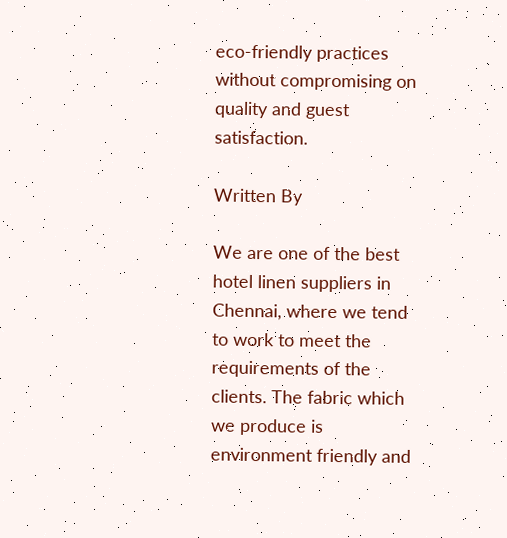eco-friendly practices without compromising on quality and guest satisfaction.

Written By

We are one of the best hotel linen suppliers in Chennai, where we tend to work to meet the requirements of the clients. The fabric which we produce is environment friendly and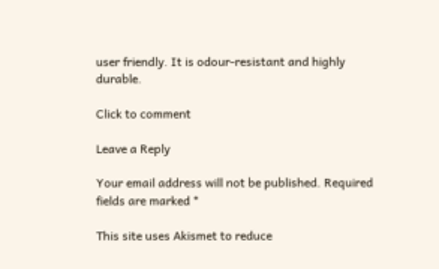user friendly. It is odour-resistant and highly durable.

Click to comment

Leave a Reply

Your email address will not be published. Required fields are marked *

This site uses Akismet to reduce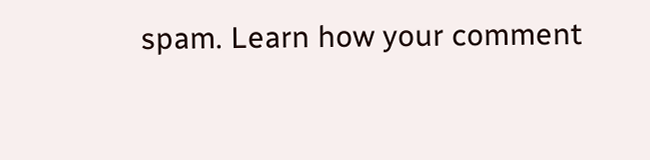spam. Learn how your comment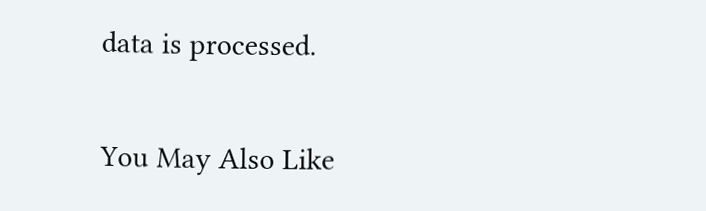data is processed.

You May Also Like